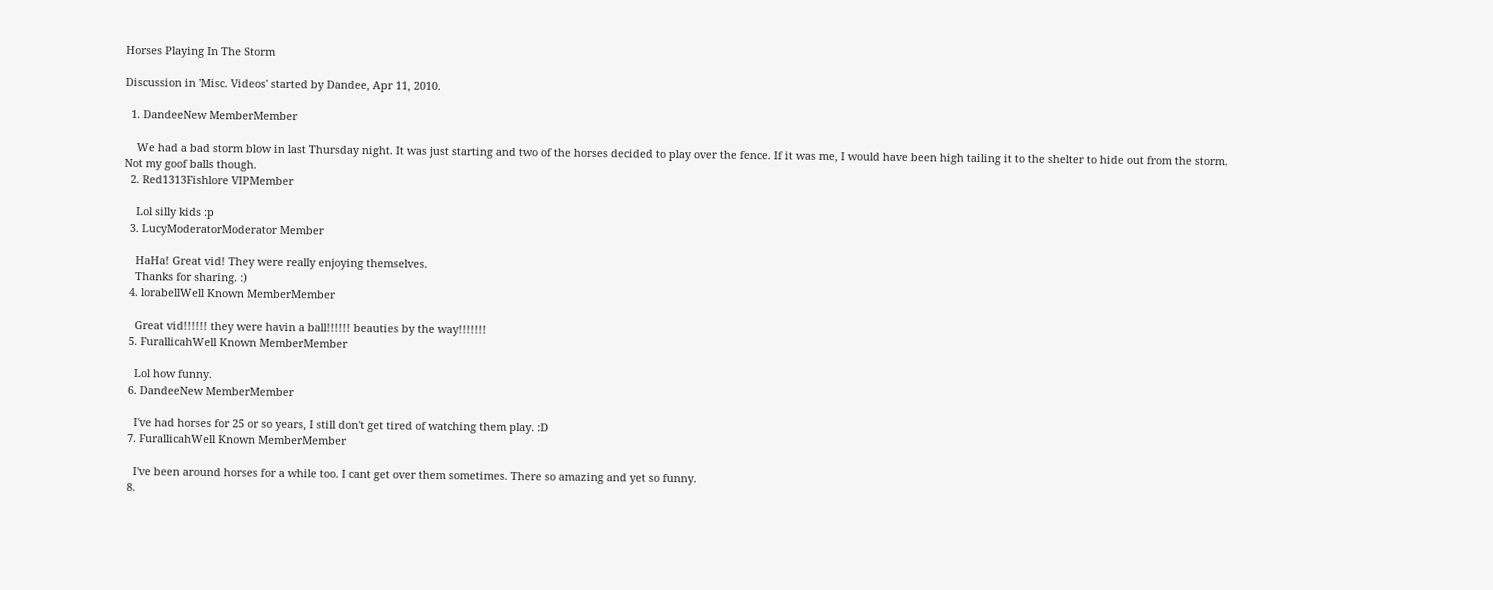Horses Playing In The Storm

Discussion in 'Misc. Videos' started by Dandee, Apr 11, 2010.

  1. DandeeNew MemberMember

    We had a bad storm blow in last Thursday night. It was just starting and two of the horses decided to play over the fence. If it was me, I would have been high tailing it to the shelter to hide out from the storm. Not my goof balls though.
  2. Red1313Fishlore VIPMember

    Lol silly kids :p
  3. LucyModeratorModerator Member

    HaHa! Great vid! They were really enjoying themselves.
    Thanks for sharing. :)
  4. lorabellWell Known MemberMember

    Great vid!!!!!! they were havin a ball!!!!!! beauties by the way!!!!!!!
  5. FurallicahWell Known MemberMember

    Lol how funny.
  6. DandeeNew MemberMember

    I've had horses for 25 or so years, I still don't get tired of watching them play. :D
  7. FurallicahWell Known MemberMember

    I've been around horses for a while too. I cant get over them sometimes. There so amazing and yet so funny.
  8.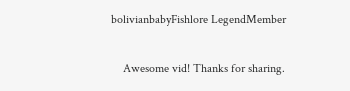bolivianbabyFishlore LegendMember

    Awesome vid! Thanks for sharing.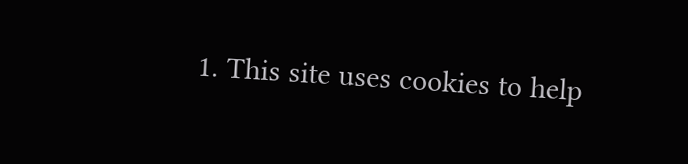1. This site uses cookies to help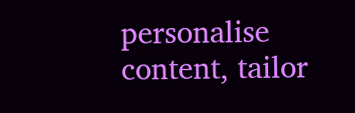personalise content, tailor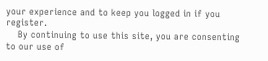your experience and to keep you logged in if you register.
    By continuing to use this site, you are consenting to our use of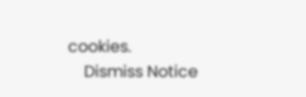cookies.
    Dismiss Notice